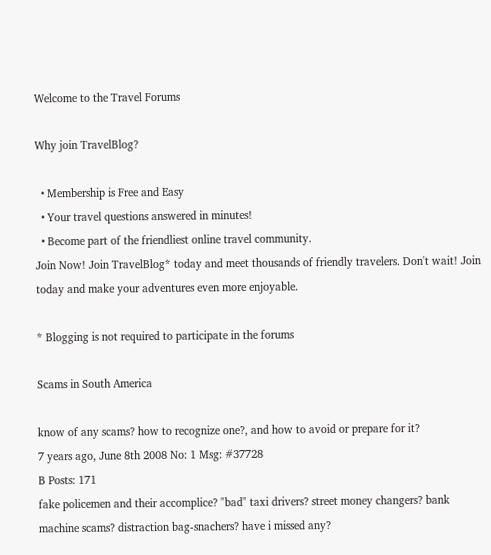Welcome to the Travel Forums

Why join TravelBlog?

  • Membership is Free and Easy
  • Your travel questions answered in minutes!
  • Become part of the friendliest online travel community.
Join Now! Join TravelBlog* today and meet thousands of friendly travelers. Don't wait! Join today and make your adventures even more enjoyable.

* Blogging is not required to participate in the forums

Scams in South America

know of any scams? how to recognize one?, and how to avoid or prepare for it?
7 years ago, June 8th 2008 No: 1 Msg: #37728
B Posts: 171
fake policemen and their accomplice? "bad" taxi drivers? street money changers? bank machine scams? distraction bag-snachers? have i missed any?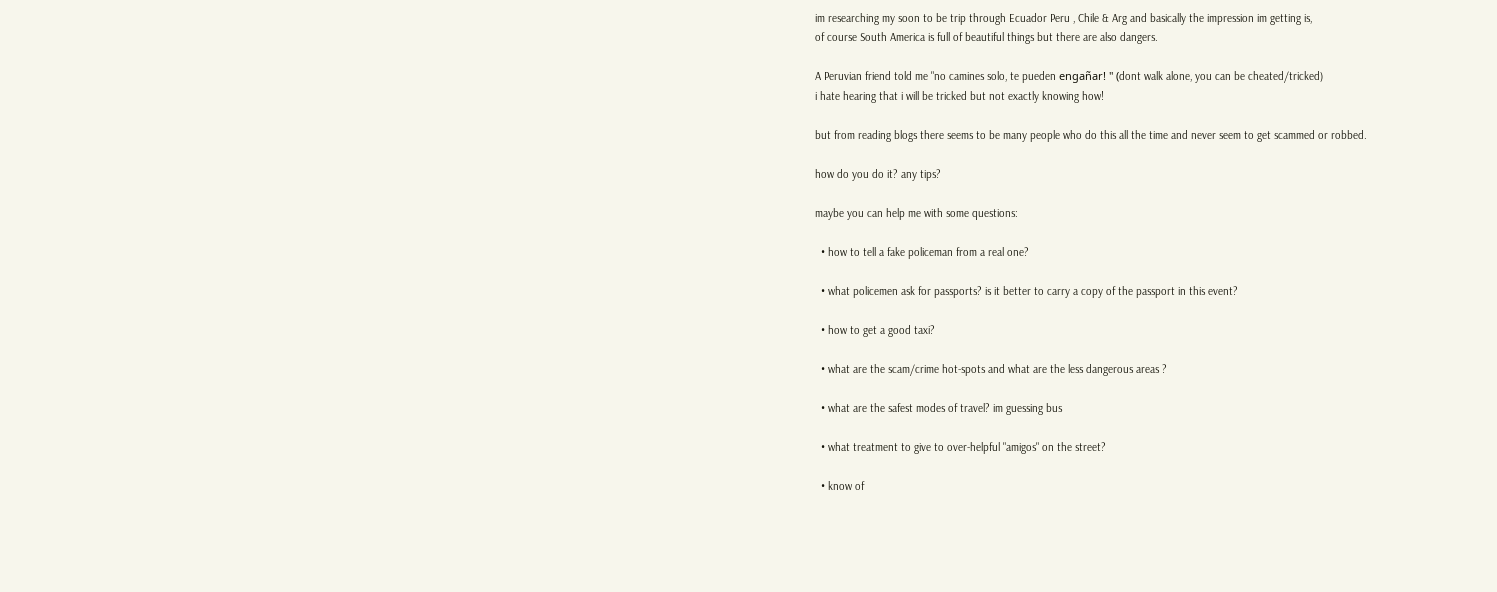im researching my soon to be trip through Ecuador Peru , Chile & Arg and basically the impression im getting is,
of course South America is full of beautiful things but there are also dangers.

A Peruvian friend told me "no camines solo, te pueden engañar! " (dont walk alone, you can be cheated/tricked)
i hate hearing that i will be tricked but not exactly knowing how!

but from reading blogs there seems to be many people who do this all the time and never seem to get scammed or robbed.

how do you do it? any tips?

maybe you can help me with some questions:

  • how to tell a fake policeman from a real one?

  • what policemen ask for passports? is it better to carry a copy of the passport in this event?

  • how to get a good taxi?

  • what are the scam/crime hot-spots and what are the less dangerous areas ?

  • what are the safest modes of travel? im guessing bus

  • what treatment to give to over-helpful "amigos" on the street?

  • know of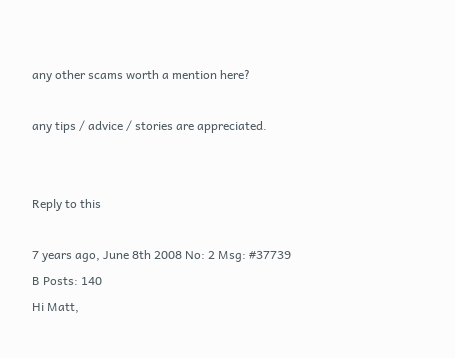any other scams worth a mention here?

any tips / advice / stories are appreciated.


Reply to this

7 years ago, June 8th 2008 No: 2 Msg: #37739
B Posts: 140
Hi Matt,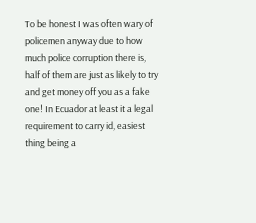To be honest I was often wary of policemen anyway due to how much police corruption there is, half of them are just as likely to try and get money off you as a fake one! In Ecuador at least it a legal requirement to carry id, easiest thing being a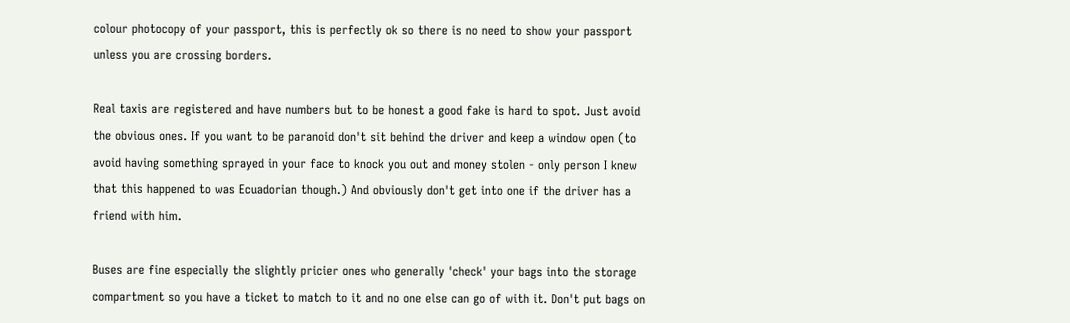colour photocopy of your passport, this is perfectly ok so there is no need to show your passport unless you are crossing borders.

Real taxis are registered and have numbers but to be honest a good fake is hard to spot. Just avoid the obvious ones. If you want to be paranoid don't sit behind the driver and keep a window open (to avoid having something sprayed in your face to knock you out and money stolen - only person I knew that this happened to was Ecuadorian though.) And obviously don't get into one if the driver has a friend with him.

Buses are fine especially the slightly pricier ones who generally 'check' your bags into the storage compartment so you have a ticket to match to it and no one else can go of with it. Don't put bags on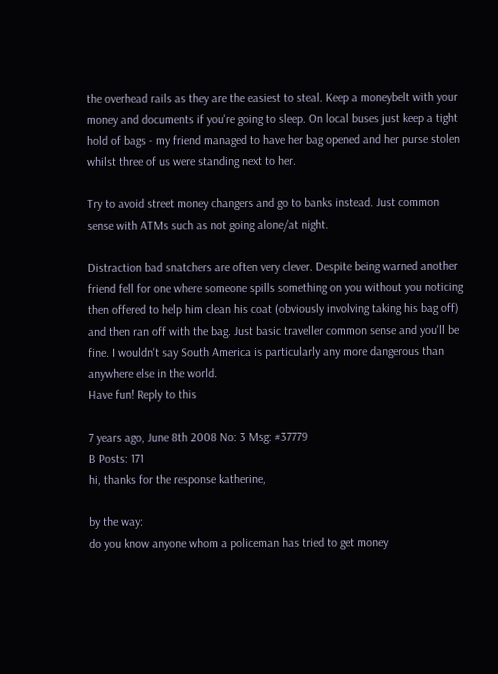the overhead rails as they are the easiest to steal. Keep a moneybelt with your money and documents if you're going to sleep. On local buses just keep a tight hold of bags - my friend managed to have her bag opened and her purse stolen whilst three of us were standing next to her.

Try to avoid street money changers and go to banks instead. Just common sense with ATMs such as not going alone/at night.

Distraction bad snatchers are often very clever. Despite being warned another friend fell for one where someone spills something on you without you noticing then offered to help him clean his coat (obviously involving taking his bag off) and then ran off with the bag. Just basic traveller common sense and you'll be fine. I wouldn't say South America is particularly any more dangerous than anywhere else in the world.
Have fun! Reply to this

7 years ago, June 8th 2008 No: 3 Msg: #37779
B Posts: 171
hi, thanks for the response katherine,

by the way:
do you know anyone whom a policeman has tried to get money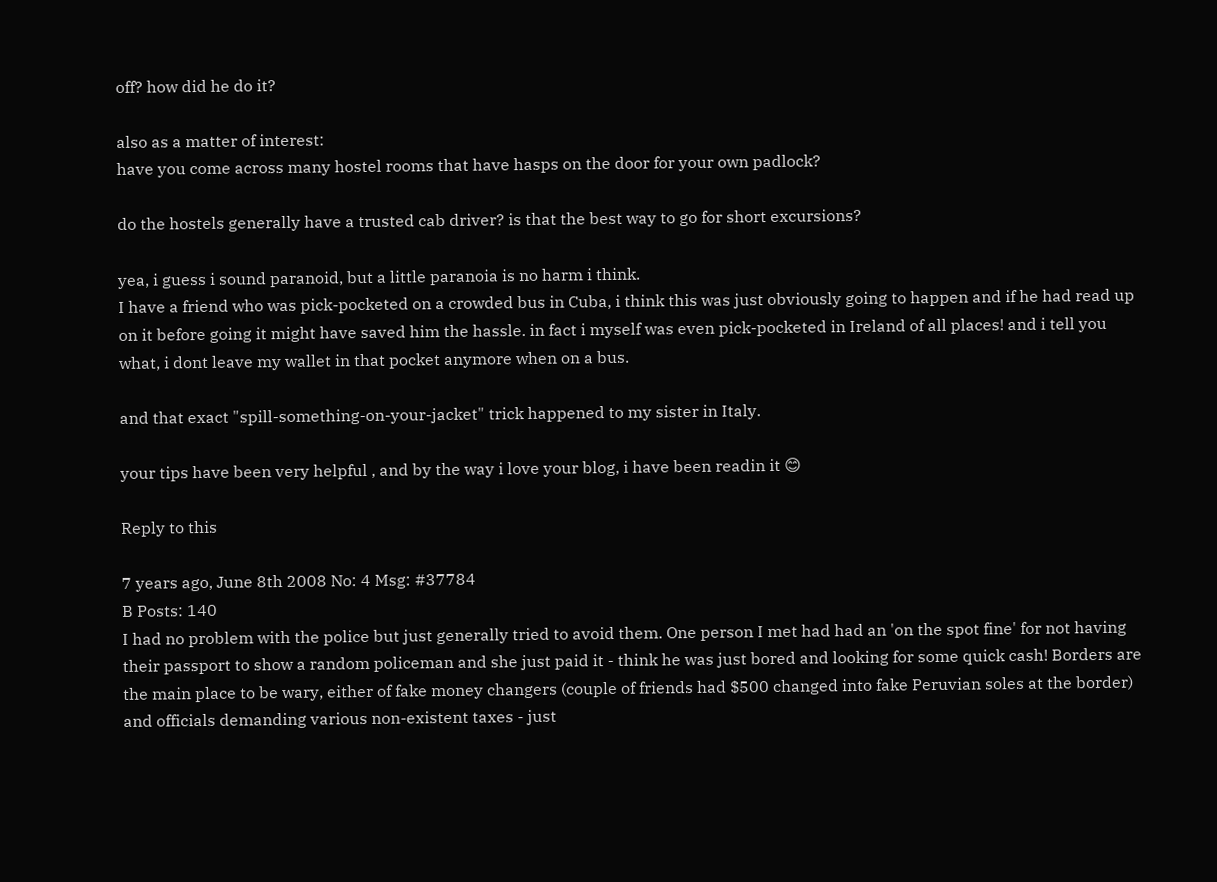off? how did he do it?

also as a matter of interest:
have you come across many hostel rooms that have hasps on the door for your own padlock?

do the hostels generally have a trusted cab driver? is that the best way to go for short excursions?

yea, i guess i sound paranoid, but a little paranoia is no harm i think.
I have a friend who was pick-pocketed on a crowded bus in Cuba, i think this was just obviously going to happen and if he had read up on it before going it might have saved him the hassle. in fact i myself was even pick-pocketed in Ireland of all places! and i tell you what, i dont leave my wallet in that pocket anymore when on a bus.

and that exact "spill-something-on-your-jacket" trick happened to my sister in Italy.

your tips have been very helpful , and by the way i love your blog, i have been readin it 😊

Reply to this

7 years ago, June 8th 2008 No: 4 Msg: #37784
B Posts: 140
I had no problem with the police but just generally tried to avoid them. One person I met had had an 'on the spot fine' for not having their passport to show a random policeman and she just paid it - think he was just bored and looking for some quick cash! Borders are the main place to be wary, either of fake money changers (couple of friends had $500 changed into fake Peruvian soles at the border) and officials demanding various non-existent taxes - just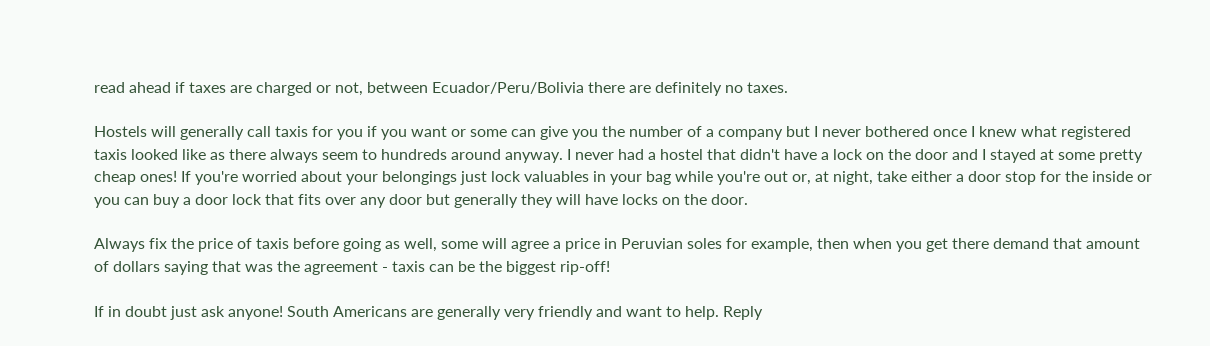read ahead if taxes are charged or not, between Ecuador/Peru/Bolivia there are definitely no taxes.

Hostels will generally call taxis for you if you want or some can give you the number of a company but I never bothered once I knew what registered taxis looked like as there always seem to hundreds around anyway. I never had a hostel that didn't have a lock on the door and I stayed at some pretty cheap ones! If you're worried about your belongings just lock valuables in your bag while you're out or, at night, take either a door stop for the inside or you can buy a door lock that fits over any door but generally they will have locks on the door.

Always fix the price of taxis before going as well, some will agree a price in Peruvian soles for example, then when you get there demand that amount of dollars saying that was the agreement - taxis can be the biggest rip-off!

If in doubt just ask anyone! South Americans are generally very friendly and want to help. Reply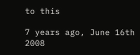to this

7 years ago, June 16th 2008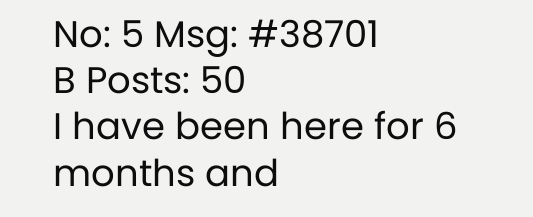No: 5 Msg: #38701
B Posts: 50
I have been here for 6 months and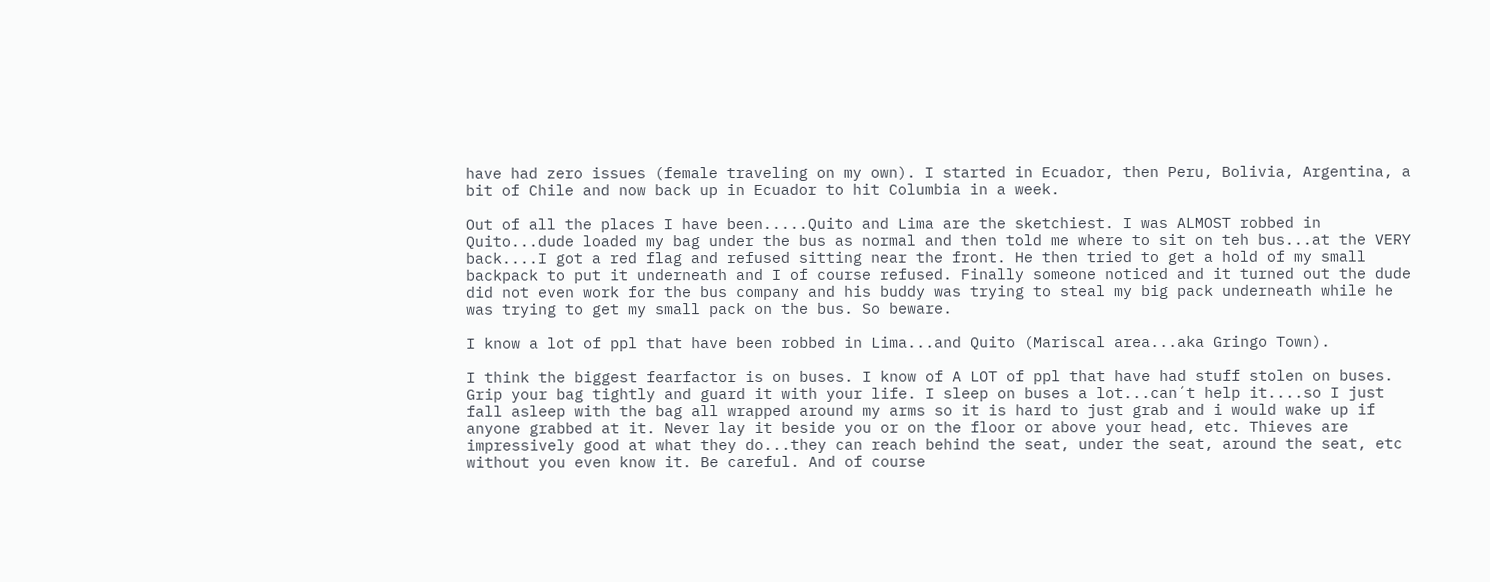have had zero issues (female traveling on my own). I started in Ecuador, then Peru, Bolivia, Argentina, a bit of Chile and now back up in Ecuador to hit Columbia in a week.

Out of all the places I have been.....Quito and Lima are the sketchiest. I was ALMOST robbed in Quito...dude loaded my bag under the bus as normal and then told me where to sit on teh bus...at the VERY back....I got a red flag and refused sitting near the front. He then tried to get a hold of my small backpack to put it underneath and I of course refused. Finally someone noticed and it turned out the dude did not even work for the bus company and his buddy was trying to steal my big pack underneath while he was trying to get my small pack on the bus. So beware.

I know a lot of ppl that have been robbed in Lima...and Quito (Mariscal area...aka Gringo Town).

I think the biggest fearfactor is on buses. I know of A LOT of ppl that have had stuff stolen on buses. Grip your bag tightly and guard it with your life. I sleep on buses a lot...can´t help it....so I just fall asleep with the bag all wrapped around my arms so it is hard to just grab and i would wake up if anyone grabbed at it. Never lay it beside you or on the floor or above your head, etc. Thieves are impressively good at what they do...they can reach behind the seat, under the seat, around the seat, etc without you even know it. Be careful. And of course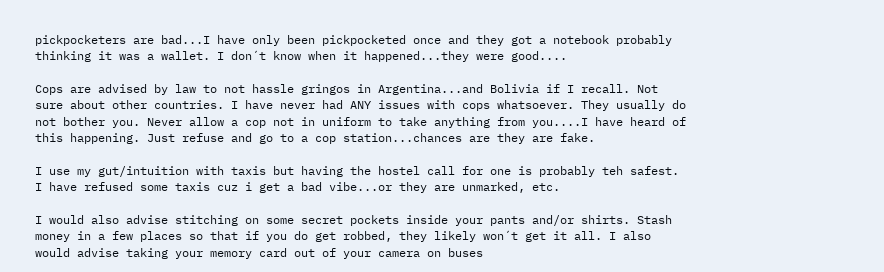pickpocketers are bad...I have only been pickpocketed once and they got a notebook probably thinking it was a wallet. I don´t know when it happened...they were good....

Cops are advised by law to not hassle gringos in Argentina...and Bolivia if I recall. Not sure about other countries. I have never had ANY issues with cops whatsoever. They usually do not bother you. Never allow a cop not in uniform to take anything from you....I have heard of this happening. Just refuse and go to a cop station...chances are they are fake.

I use my gut/intuition with taxis but having the hostel call for one is probably teh safest. I have refused some taxis cuz i get a bad vibe...or they are unmarked, etc.

I would also advise stitching on some secret pockets inside your pants and/or shirts. Stash money in a few places so that if you do get robbed, they likely won´t get it all. I also would advise taking your memory card out of your camera on buses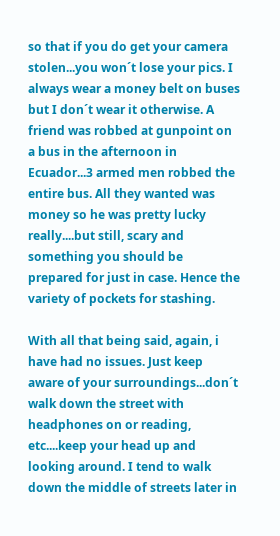so that if you do get your camera stolen...you won´t lose your pics. I always wear a money belt on buses but I don´t wear it otherwise. A friend was robbed at gunpoint on a bus in the afternoon in Ecuador...3 armed men robbed the entire bus. All they wanted was money so he was pretty lucky really....but still, scary and something you should be prepared for just in case. Hence the variety of pockets for stashing.

With all that being said, again, i have had no issues. Just keep aware of your surroundings...don´t walk down the street with headphones on or reading, etc....keep your head up and looking around. I tend to walk down the middle of streets later in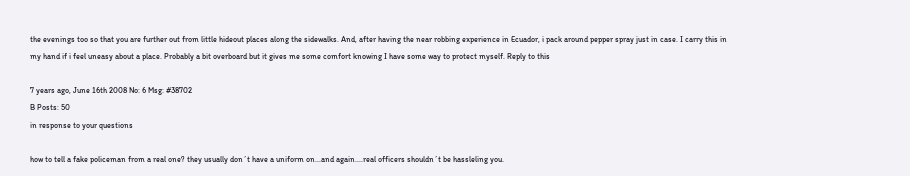the evenings too so that you are further out from little hideout places along the sidewalks. And, after having the near robbing experience in Ecuador, i pack around pepper spray just in case. I carry this in my hand if i feel uneasy about a place. Probably a bit overboard but it gives me some comfort knowing I have some way to protect myself. Reply to this

7 years ago, June 16th 2008 No: 6 Msg: #38702
B Posts: 50
in response to your questions

how to tell a fake policeman from a real one? they usually don´t have a uniform on...and again....real officers shouldn´t be hassleling you.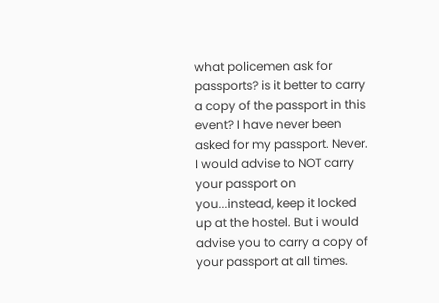what policemen ask for passports? is it better to carry a copy of the passport in this event? I have never been asked for my passport. Never. I would advise to NOT carry your passport on you...instead, keep it locked up at the hostel. But i would advise you to carry a copy of your passport at all times.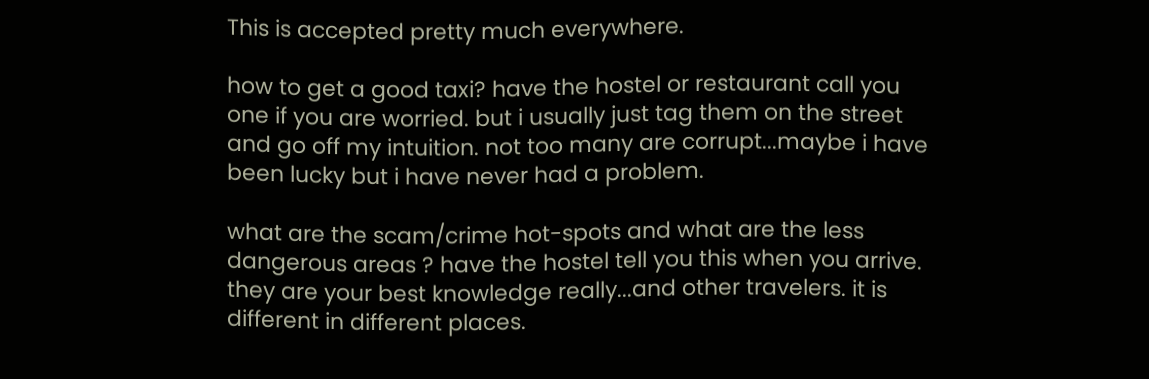This is accepted pretty much everywhere.

how to get a good taxi? have the hostel or restaurant call you one if you are worried. but i usually just tag them on the street and go off my intuition. not too many are corrupt...maybe i have been lucky but i have never had a problem.

what are the scam/crime hot-spots and what are the less dangerous areas ? have the hostel tell you this when you arrive. they are your best knowledge really...and other travelers. it is different in different places.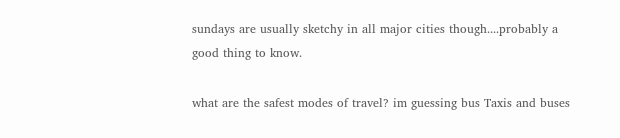sundays are usually sketchy in all major cities though....probably a good thing to know.

what are the safest modes of travel? im guessing bus Taxis and buses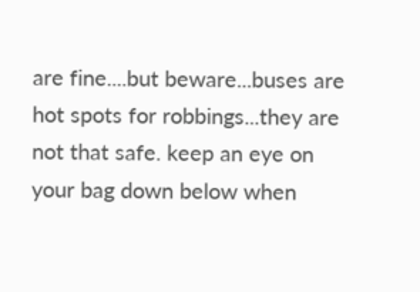are fine....but beware...buses are hot spots for robbings...they are not that safe. keep an eye on your bag down below when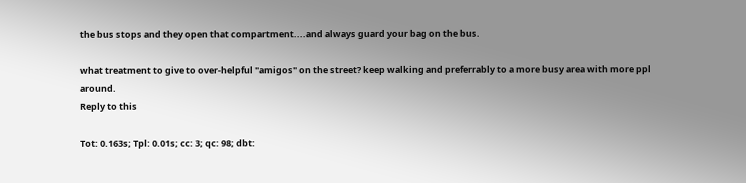the bus stops and they open that compartment....and always guard your bag on the bus.

what treatment to give to over-helpful "amigos" on the street? keep walking and preferrably to a more busy area with more ppl around.
Reply to this

Tot: 0.163s; Tpl: 0.01s; cc: 3; qc: 98; dbt: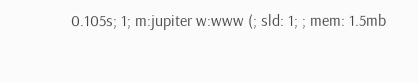0.105s; 1; m:jupiter w:www (; sld: 1; ; mem: 1.5mb